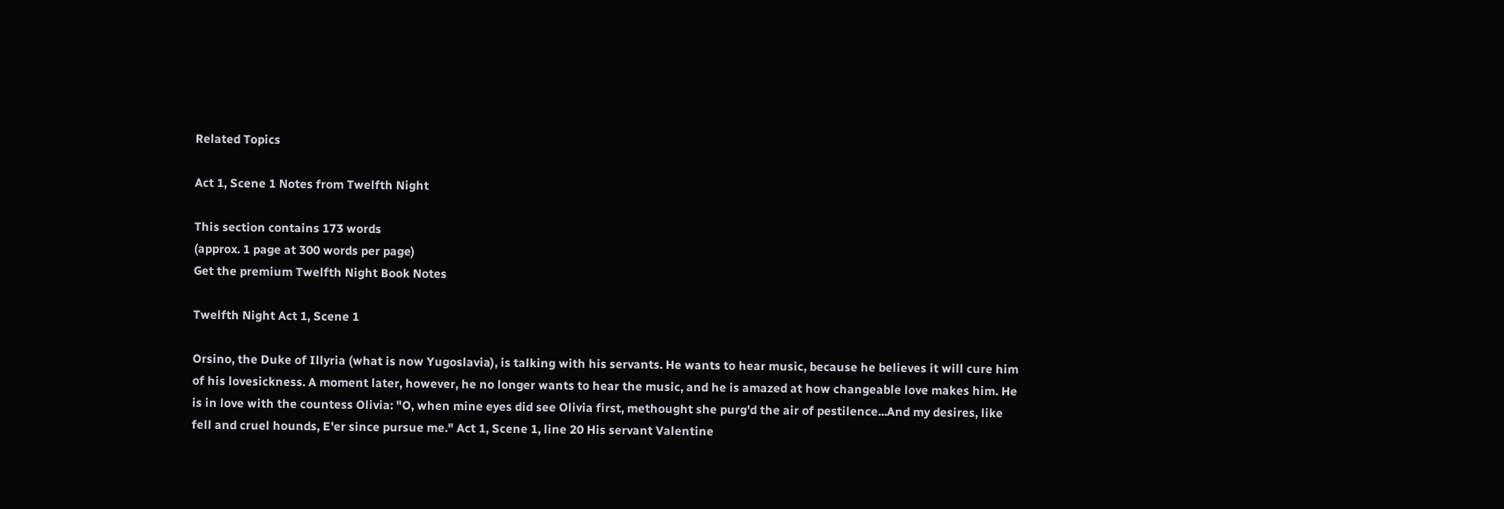Related Topics

Act 1, Scene 1 Notes from Twelfth Night

This section contains 173 words
(approx. 1 page at 300 words per page)
Get the premium Twelfth Night Book Notes

Twelfth Night Act 1, Scene 1

Orsino, the Duke of Illyria (what is now Yugoslavia), is talking with his servants. He wants to hear music, because he believes it will cure him of his lovesickness. A moment later, however, he no longer wants to hear the music, and he is amazed at how changeable love makes him. He is in love with the countess Olivia: "O, when mine eyes did see Olivia first, methought she purg'd the air of pestilence...And my desires, like fell and cruel hounds, E'er since pursue me." Act 1, Scene 1, line 20 His servant Valentine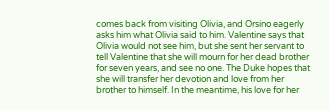comes back from visiting Olivia, and Orsino eagerly asks him what Olivia said to him. Valentine says that Olivia would not see him, but she sent her servant to tell Valentine that she will mourn for her dead brother for seven years, and see no one. The Duke hopes that she will transfer her devotion and love from her brother to himself. In the meantime, his love for her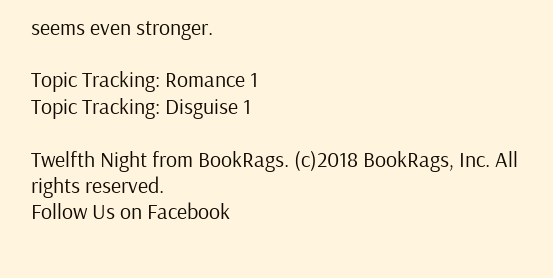seems even stronger.

Topic Tracking: Romance 1
Topic Tracking: Disguise 1

Twelfth Night from BookRags. (c)2018 BookRags, Inc. All rights reserved.
Follow Us on Facebook